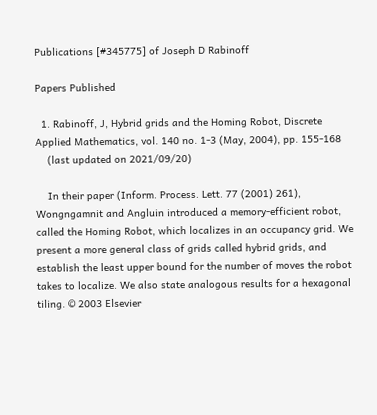Publications [#345775] of Joseph D Rabinoff

Papers Published

  1. Rabinoff, J, Hybrid grids and the Homing Robot, Discrete Applied Mathematics, vol. 140 no. 1-3 (May, 2004), pp. 155-168
    (last updated on 2021/09/20)

    In their paper (Inform. Process. Lett. 77 (2001) 261), Wongngamnit and Angluin introduced a memory-efficient robot, called the Homing Robot, which localizes in an occupancy grid. We present a more general class of grids called hybrid grids, and establish the least upper bound for the number of moves the robot takes to localize. We also state analogous results for a hexagonal tiling. © 2003 Elsevier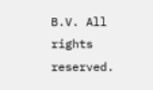B.V. All rights reserved.